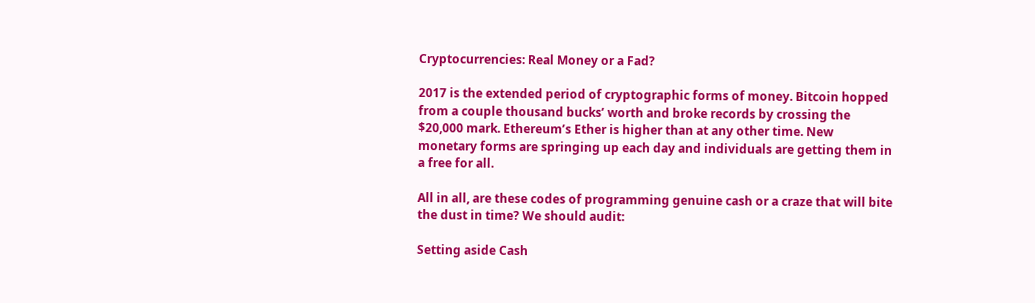Cryptocurrencies: Real Money or a Fad?

2017 is the extended period of cryptographic forms of money. Bitcoin hopped from a couple thousand bucks’ worth and broke records by crossing the $20,000 mark. Ethereum’s Ether is higher than at any other time. New monetary forms are springing up each day and individuals are getting them in a free for all.

All in all, are these codes of programming genuine cash or a craze that will bite the dust in time? We should audit:

Setting aside Cash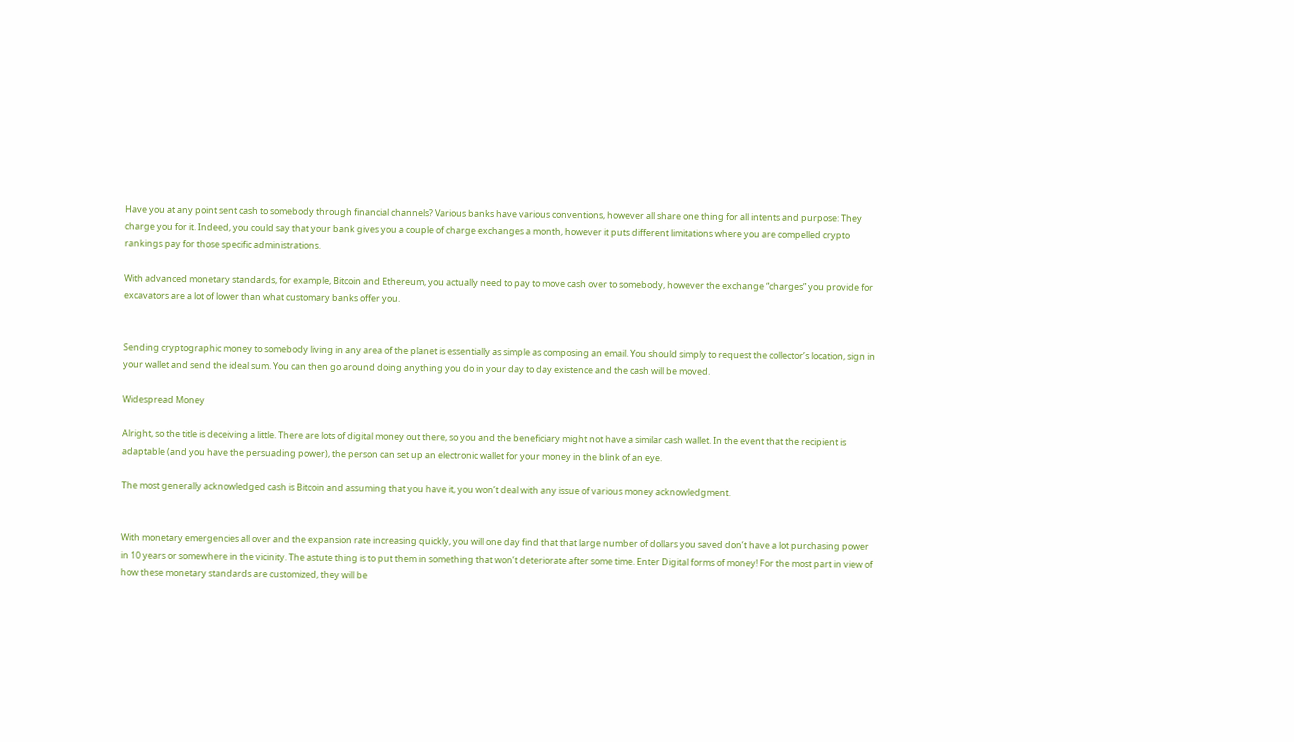Have you at any point sent cash to somebody through financial channels? Various banks have various conventions, however all share one thing for all intents and purpose: They charge you for it. Indeed, you could say that your bank gives you a couple of charge exchanges a month, however it puts different limitations where you are compelled crypto rankings pay for those specific administrations.

With advanced monetary standards, for example, Bitcoin and Ethereum, you actually need to pay to move cash over to somebody, however the exchange “charges” you provide for excavators are a lot of lower than what customary banks offer you.


Sending cryptographic money to somebody living in any area of the planet is essentially as simple as composing an email. You should simply to request the collector’s location, sign in your wallet and send the ideal sum. You can then go around doing anything you do in your day to day existence and the cash will be moved.

Widespread Money

Alright, so the title is deceiving a little. There are lots of digital money out there, so you and the beneficiary might not have a similar cash wallet. In the event that the recipient is adaptable (and you have the persuading power), the person can set up an electronic wallet for your money in the blink of an eye.

The most generally acknowledged cash is Bitcoin and assuming that you have it, you won’t deal with any issue of various money acknowledgment.


With monetary emergencies all over and the expansion rate increasing quickly, you will one day find that that large number of dollars you saved don’t have a lot purchasing power in 10 years or somewhere in the vicinity. The astute thing is to put them in something that won’t deteriorate after some time. Enter Digital forms of money! For the most part in view of how these monetary standards are customized, they will be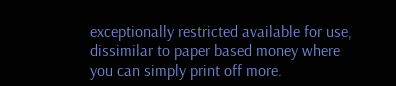exceptionally restricted available for use, dissimilar to paper based money where you can simply print off more.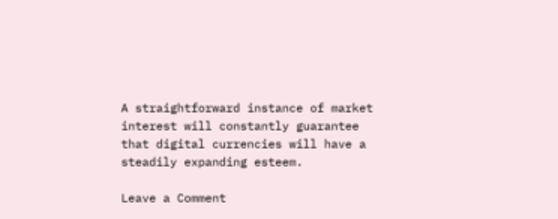A straightforward instance of market interest will constantly guarantee that digital currencies will have a steadily expanding esteem.

Leave a Comment